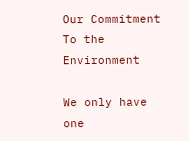Our Commitment To the Environment

We only have one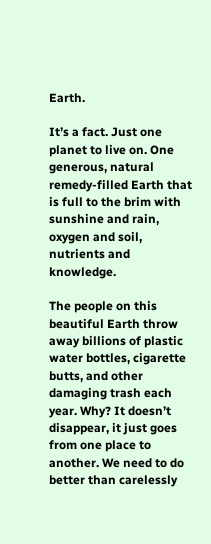Earth.

It’s a fact. Just one planet to live on. One generous, natural remedy-filled Earth that is full to the brim with sunshine and rain, oxygen and soil, nutrients and knowledge.

The people on this beautiful Earth throw away billions of plastic water bottles, cigarette butts, and other damaging trash each year. Why? It doesn’t disappear, it just goes from one place to another. We need to do better than carelessly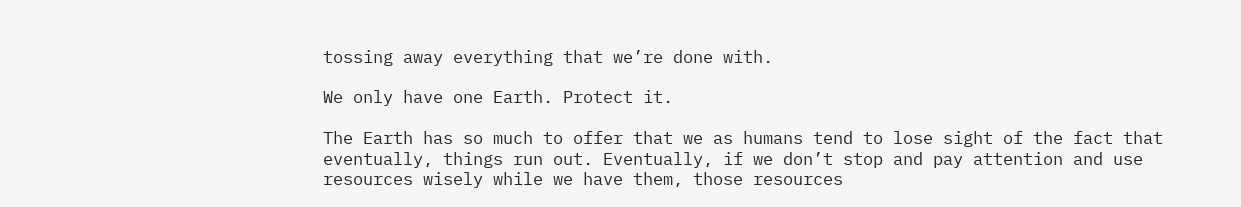tossing away everything that we’re done with.

We only have one Earth. Protect it.

The Earth has so much to offer that we as humans tend to lose sight of the fact that eventually, things run out. Eventually, if we don’t stop and pay attention and use resources wisely while we have them, those resources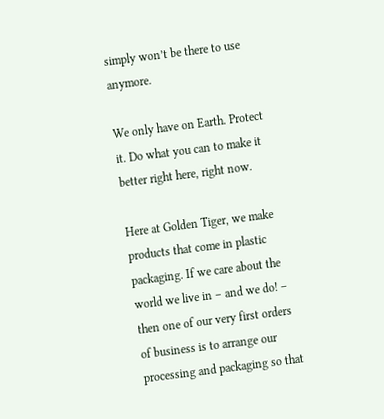simply won’t be there to use anymore.

We only have on Earth. Protect it. Do what you can to make it better right here, right now.

Here at Golden Tiger, we make products that come in plastic packaging. If we care about the world we live in – and we do! – then one of our very first orders of business is to arrange our processing and packaging so that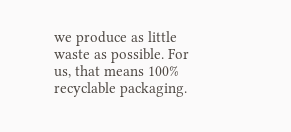we produce as little waste as possible. For us, that means 100% recyclable packaging.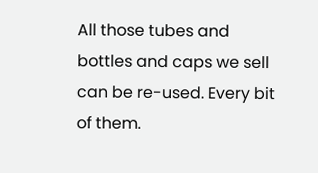All those tubes and bottles and caps we sell can be re-used. Every bit of them.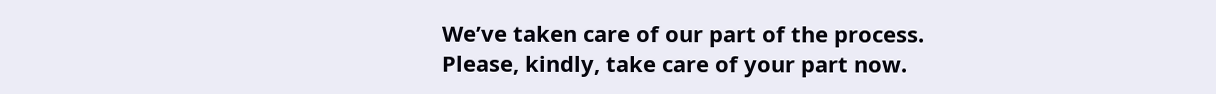We’ve taken care of our part of the process. Please, kindly, take care of your part now.